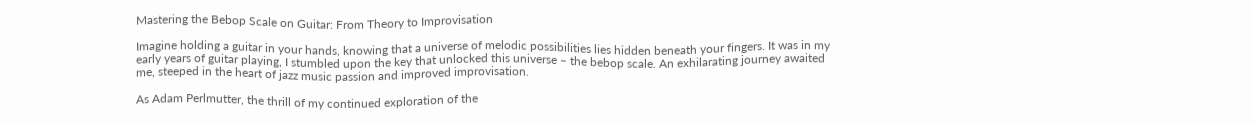Mastering the Bebop Scale on Guitar: From Theory to Improvisation

Imagine holding a guitar in your hands, knowing that a universe of melodic possibilities lies hidden beneath your fingers. It was in my early years of guitar playing, I stumbled upon the key that unlocked this universe – the bebop scale. An exhilarating journey awaited me, steeped in the heart of jazz music passion and improved improvisation.

As Adam Perlmutter, the thrill of my continued exploration of the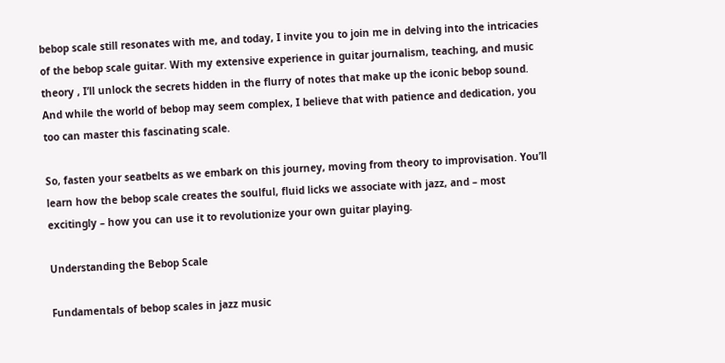bebop scale still resonates with me, and today, I invite you to join me in delving into the intricacies of the bebop scale guitar. With my extensive experience in guitar journalism, teaching, and music theory , I’ll unlock the secrets hidden in the flurry of notes that make up the iconic bebop sound. And while the world of bebop may seem complex, I believe that with patience and dedication, you too can master this fascinating scale.

So, fasten your seatbelts as we embark on this journey, moving from theory to improvisation. You’ll learn how the bebop scale creates the soulful, fluid licks we associate with jazz, and – most excitingly – how you can use it to revolutionize your own guitar playing.

Understanding the Bebop Scale

Fundamentals of bebop scales in jazz music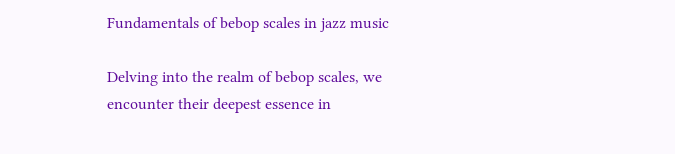Fundamentals of bebop scales in jazz music

Delving into the realm of bebop scales, we encounter their deepest essence in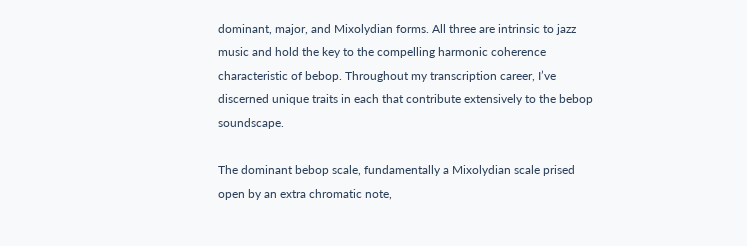dominant, major, and Mixolydian forms. All three are intrinsic to jazz music and hold the key to the compelling harmonic coherence characteristic of bebop. Throughout my transcription career, I’ve discerned unique traits in each that contribute extensively to the bebop soundscape.

The dominant bebop scale, fundamentally a Mixolydian scale prised open by an extra chromatic note,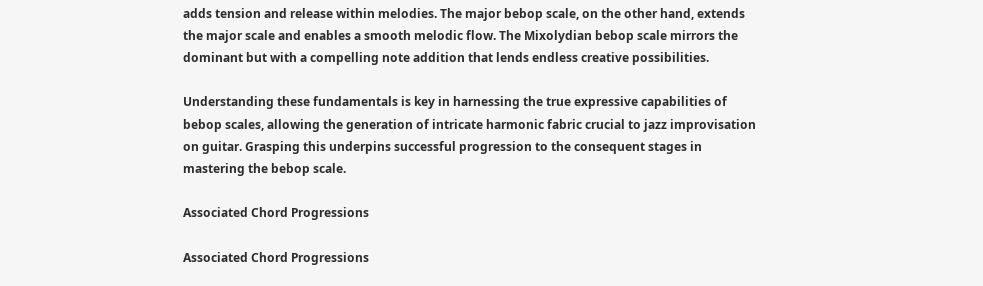adds tension and release within melodies. The major bebop scale, on the other hand, extends the major scale and enables a smooth melodic flow. The Mixolydian bebop scale mirrors the dominant but with a compelling note addition that lends endless creative possibilities.

Understanding these fundamentals is key in harnessing the true expressive capabilities of bebop scales, allowing the generation of intricate harmonic fabric crucial to jazz improvisation on guitar. Grasping this underpins successful progression to the consequent stages in mastering the bebop scale.

Associated Chord Progressions

Associated Chord Progressions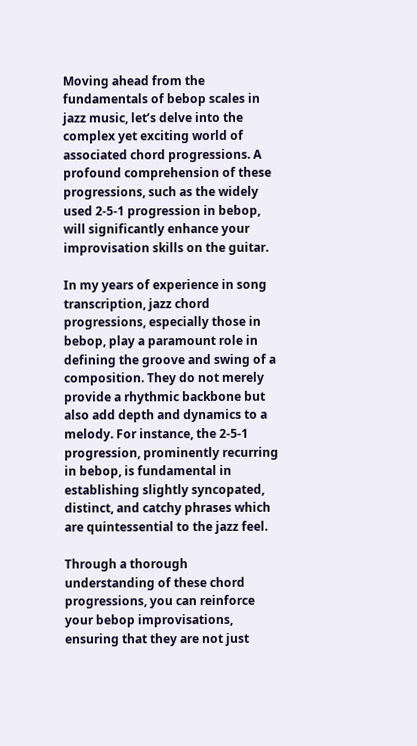Moving ahead from the fundamentals of bebop scales in jazz music, let’s delve into the complex yet exciting world of associated chord progressions. A profound comprehension of these progressions, such as the widely used 2-5-1 progression in bebop, will significantly enhance your improvisation skills on the guitar.

In my years of experience in song transcription, jazz chord progressions, especially those in bebop, play a paramount role in defining the groove and swing of a composition. They do not merely provide a rhythmic backbone but also add depth and dynamics to a melody. For instance, the 2-5-1 progression, prominently recurring in bebop, is fundamental in establishing slightly syncopated, distinct, and catchy phrases which are quintessential to the jazz feel.

Through a thorough understanding of these chord progressions, you can reinforce your bebop improvisations, ensuring that they are not just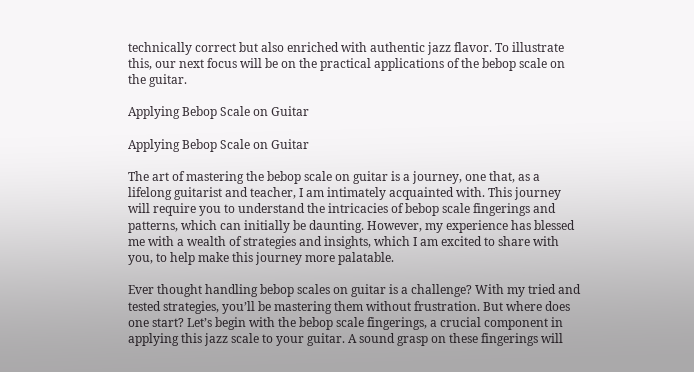technically correct but also enriched with authentic jazz flavor. To illustrate this, our next focus will be on the practical applications of the bebop scale on the guitar.

Applying Bebop Scale on Guitar

Applying Bebop Scale on Guitar

The art of mastering the bebop scale on guitar is a journey, one that, as a lifelong guitarist and teacher, I am intimately acquainted with. This journey will require you to understand the intricacies of bebop scale fingerings and patterns, which can initially be daunting. However, my experience has blessed me with a wealth of strategies and insights, which I am excited to share with you, to help make this journey more palatable.

Ever thought handling bebop scales on guitar is a challenge? With my tried and tested strategies, you’ll be mastering them without frustration. But where does one start? Let’s begin with the bebop scale fingerings, a crucial component in applying this jazz scale to your guitar. A sound grasp on these fingerings will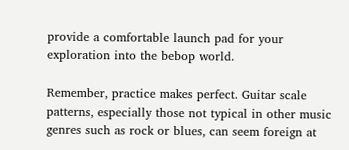provide a comfortable launch pad for your exploration into the bebop world.

Remember, practice makes perfect. Guitar scale patterns, especially those not typical in other music genres such as rock or blues, can seem foreign at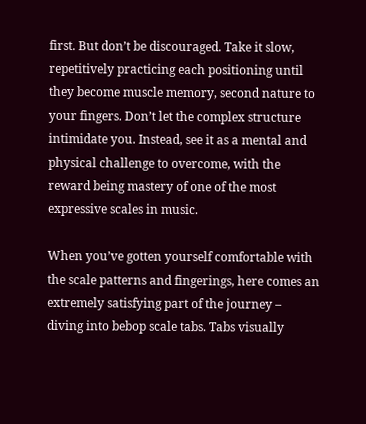first. But don’t be discouraged. Take it slow, repetitively practicing each positioning until they become muscle memory, second nature to your fingers. Don’t let the complex structure intimidate you. Instead, see it as a mental and physical challenge to overcome, with the reward being mastery of one of the most expressive scales in music.

When you’ve gotten yourself comfortable with the scale patterns and fingerings, here comes an extremely satisfying part of the journey – diving into bebop scale tabs. Tabs visually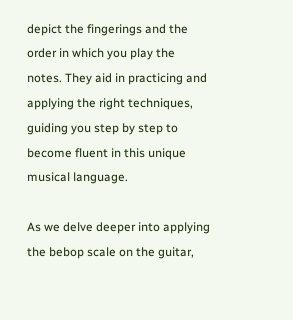depict the fingerings and the order in which you play the notes. They aid in practicing and applying the right techniques, guiding you step by step to become fluent in this unique musical language.

As we delve deeper into applying the bebop scale on the guitar,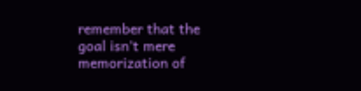remember that the goal isn’t mere memorization of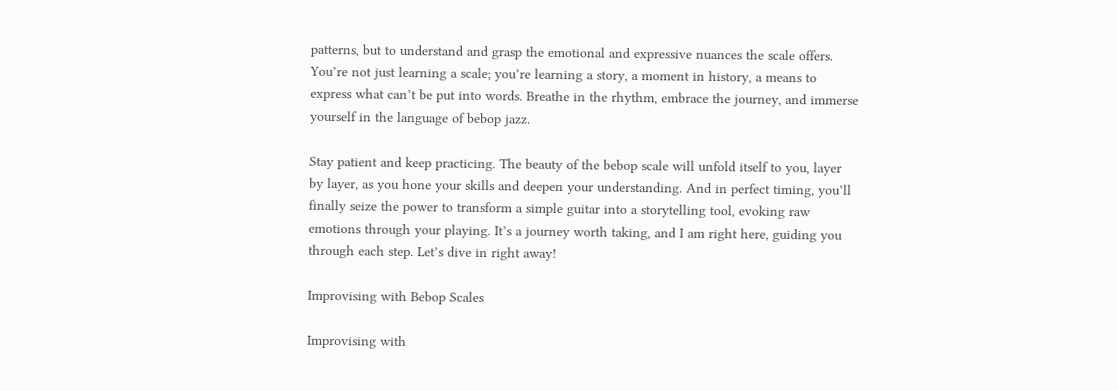patterns, but to understand and grasp the emotional and expressive nuances the scale offers. You’re not just learning a scale; you’re learning a story, a moment in history, a means to express what can’t be put into words. Breathe in the rhythm, embrace the journey, and immerse yourself in the language of bebop jazz.

Stay patient and keep practicing. The beauty of the bebop scale will unfold itself to you, layer by layer, as you hone your skills and deepen your understanding. And in perfect timing, you’ll finally seize the power to transform a simple guitar into a storytelling tool, evoking raw emotions through your playing. It’s a journey worth taking, and I am right here, guiding you through each step. Let’s dive in right away!

Improvising with Bebop Scales

Improvising with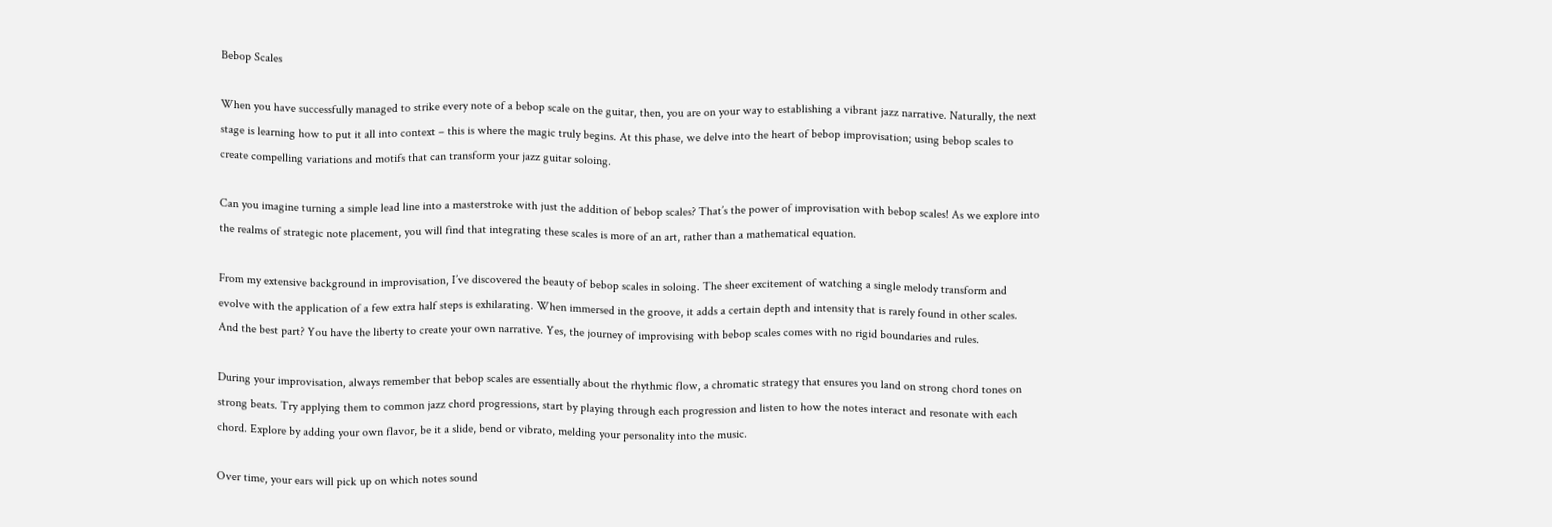Bebop Scales

When you have successfully managed to strike every note of a bebop scale on the guitar, then, you are on your way to establishing a vibrant jazz narrative. Naturally, the next stage is learning how to put it all into context – this is where the magic truly begins. At this phase, we delve into the heart of bebop improvisation; using bebop scales to create compelling variations and motifs that can transform your jazz guitar soloing.

Can you imagine turning a simple lead line into a masterstroke with just the addition of bebop scales? That’s the power of improvisation with bebop scales! As we explore into the realms of strategic note placement, you will find that integrating these scales is more of an art, rather than a mathematical equation.

From my extensive background in improvisation, I’ve discovered the beauty of bebop scales in soloing. The sheer excitement of watching a single melody transform and evolve with the application of a few extra half steps is exhilarating. When immersed in the groove, it adds a certain depth and intensity that is rarely found in other scales. And the best part? You have the liberty to create your own narrative. Yes, the journey of improvising with bebop scales comes with no rigid boundaries and rules.

During your improvisation, always remember that bebop scales are essentially about the rhythmic flow, a chromatic strategy that ensures you land on strong chord tones on strong beats. Try applying them to common jazz chord progressions, start by playing through each progression and listen to how the notes interact and resonate with each chord. Explore by adding your own flavor, be it a slide, bend or vibrato, melding your personality into the music.

Over time, your ears will pick up on which notes sound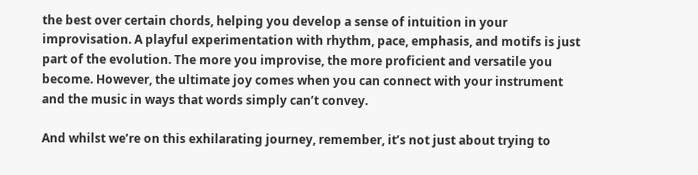the best over certain chords, helping you develop a sense of intuition in your improvisation. A playful experimentation with rhythm, pace, emphasis, and motifs is just part of the evolution. The more you improvise, the more proficient and versatile you become. However, the ultimate joy comes when you can connect with your instrument and the music in ways that words simply can’t convey.

And whilst we’re on this exhilarating journey, remember, it’s not just about trying to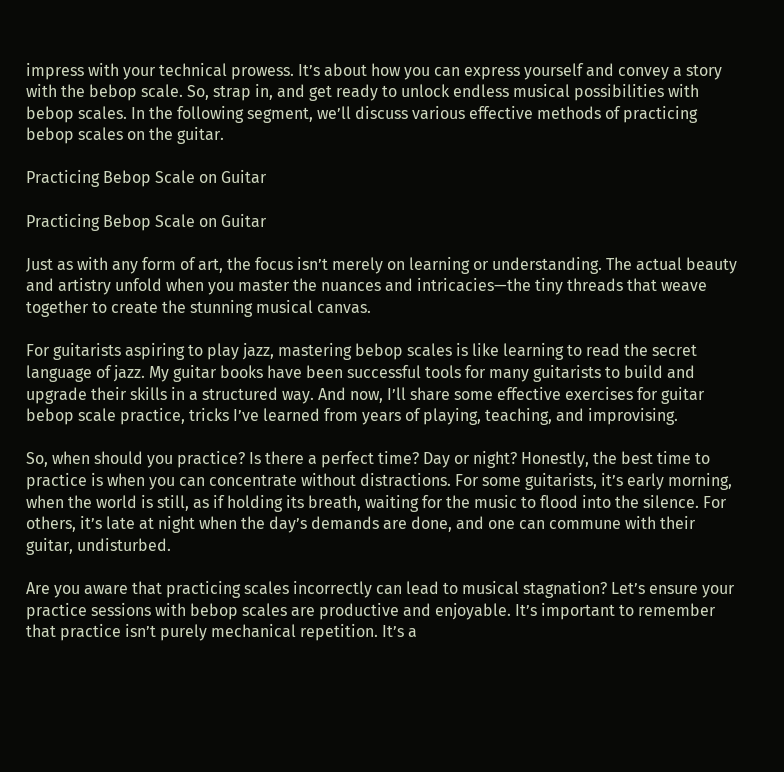impress with your technical prowess. It’s about how you can express yourself and convey a story with the bebop scale. So, strap in, and get ready to unlock endless musical possibilities with bebop scales. In the following segment, we’ll discuss various effective methods of practicing bebop scales on the guitar.

Practicing Bebop Scale on Guitar

Practicing Bebop Scale on Guitar

Just as with any form of art, the focus isn’t merely on learning or understanding. The actual beauty and artistry unfold when you master the nuances and intricacies—the tiny threads that weave together to create the stunning musical canvas.

For guitarists aspiring to play jazz, mastering bebop scales is like learning to read the secret language of jazz. My guitar books have been successful tools for many guitarists to build and upgrade their skills in a structured way. And now, I’ll share some effective exercises for guitar bebop scale practice, tricks I’ve learned from years of playing, teaching, and improvising.

So, when should you practice? Is there a perfect time? Day or night? Honestly, the best time to practice is when you can concentrate without distractions. For some guitarists, it’s early morning, when the world is still, as if holding its breath, waiting for the music to flood into the silence. For others, it’s late at night when the day’s demands are done, and one can commune with their guitar, undisturbed.

Are you aware that practicing scales incorrectly can lead to musical stagnation? Let’s ensure your practice sessions with bebop scales are productive and enjoyable. It’s important to remember that practice isn’t purely mechanical repetition. It’s a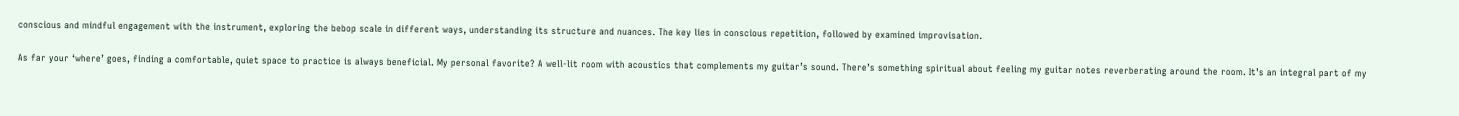conscious and mindful engagement with the instrument, exploring the bebop scale in different ways, understanding its structure and nuances. The key lies in conscious repetition, followed by examined improvisation.

As far your ‘where’ goes, finding a comfortable, quiet space to practice is always beneficial. My personal favorite? A well-lit room with acoustics that complements my guitar’s sound. There’s something spiritual about feeling my guitar notes reverberating around the room. It’s an integral part of my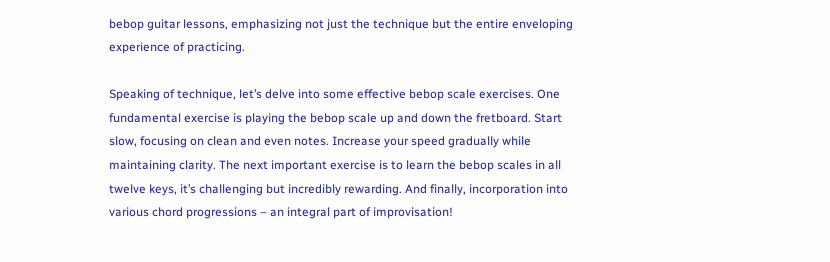bebop guitar lessons, emphasizing not just the technique but the entire enveloping experience of practicing.

Speaking of technique, let’s delve into some effective bebop scale exercises. One fundamental exercise is playing the bebop scale up and down the fretboard. Start slow, focusing on clean and even notes. Increase your speed gradually while maintaining clarity. The next important exercise is to learn the bebop scales in all twelve keys, it’s challenging but incredibly rewarding. And finally, incorporation into various chord progressions – an integral part of improvisation!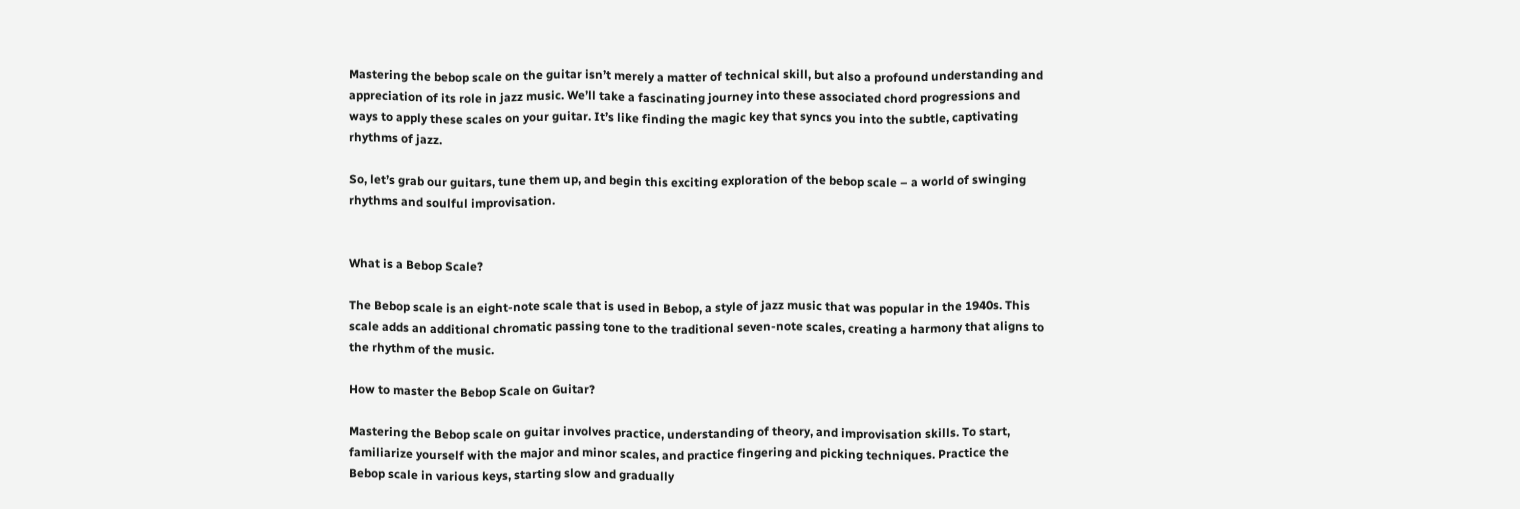Mastering the bebop scale on the guitar isn’t merely a matter of technical skill, but also a profound understanding and appreciation of its role in jazz music. We’ll take a fascinating journey into these associated chord progressions and ways to apply these scales on your guitar. It’s like finding the magic key that syncs you into the subtle, captivating rhythms of jazz.

So, let’s grab our guitars, tune them up, and begin this exciting exploration of the bebop scale – a world of swinging rhythms and soulful improvisation.


What is a Bebop Scale?

The Bebop scale is an eight-note scale that is used in Bebop, a style of jazz music that was popular in the 1940s. This scale adds an additional chromatic passing tone to the traditional seven-note scales, creating a harmony that aligns to the rhythm of the music.

How to master the Bebop Scale on Guitar?

Mastering the Bebop scale on guitar involves practice, understanding of theory, and improvisation skills. To start, familiarize yourself with the major and minor scales, and practice fingering and picking techniques. Practice the Bebop scale in various keys, starting slow and gradually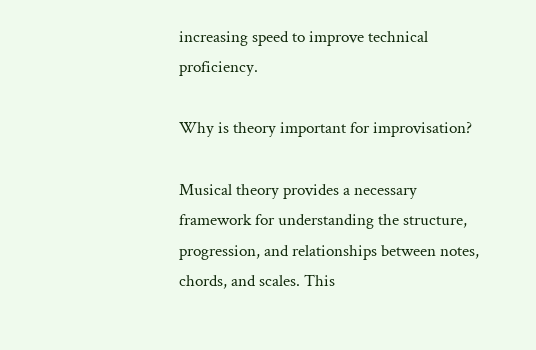increasing speed to improve technical proficiency.

Why is theory important for improvisation?

Musical theory provides a necessary framework for understanding the structure, progression, and relationships between notes, chords, and scales. This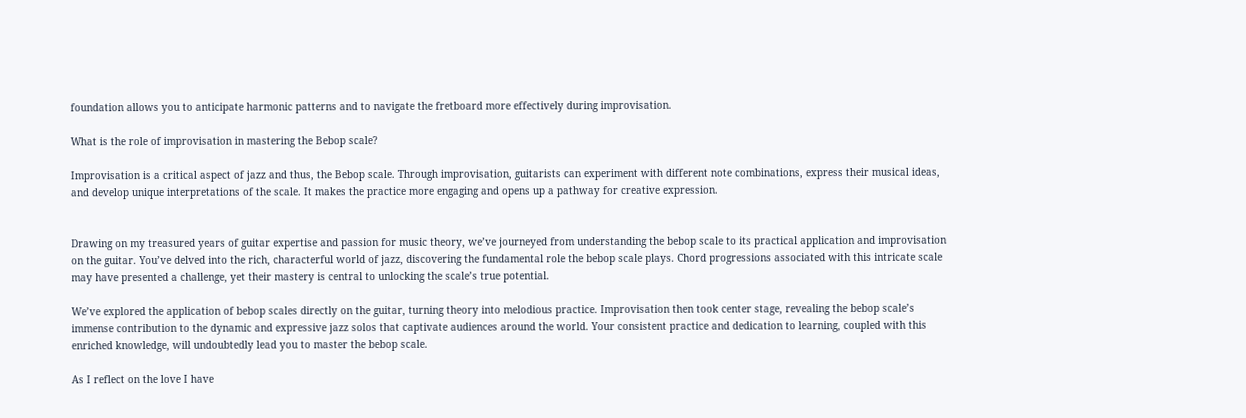foundation allows you to anticipate harmonic patterns and to navigate the fretboard more effectively during improvisation.

What is the role of improvisation in mastering the Bebop scale?

Improvisation is a critical aspect of jazz and thus, the Bebop scale. Through improvisation, guitarists can experiment with different note combinations, express their musical ideas, and develop unique interpretations of the scale. It makes the practice more engaging and opens up a pathway for creative expression.


Drawing on my treasured years of guitar expertise and passion for music theory, we’ve journeyed from understanding the bebop scale to its practical application and improvisation on the guitar. You’ve delved into the rich, characterful world of jazz, discovering the fundamental role the bebop scale plays. Chord progressions associated with this intricate scale may have presented a challenge, yet their mastery is central to unlocking the scale’s true potential.

We’ve explored the application of bebop scales directly on the guitar, turning theory into melodious practice. Improvisation then took center stage, revealing the bebop scale’s immense contribution to the dynamic and expressive jazz solos that captivate audiences around the world. Your consistent practice and dedication to learning, coupled with this enriched knowledge, will undoubtedly lead you to master the bebop scale.

As I reflect on the love I have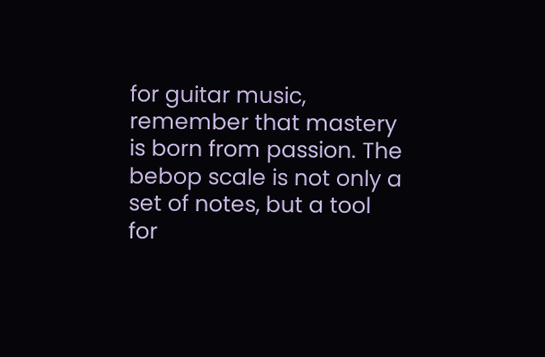for guitar music, remember that mastery is born from passion. The bebop scale is not only a set of notes, but a tool for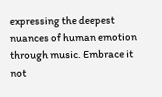expressing the deepest nuances of human emotion through music. Embrace it not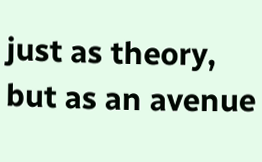just as theory, but as an avenue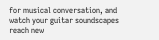for musical conversation, and watch your guitar soundscapes reach new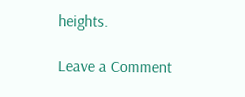heights.

Leave a Comment